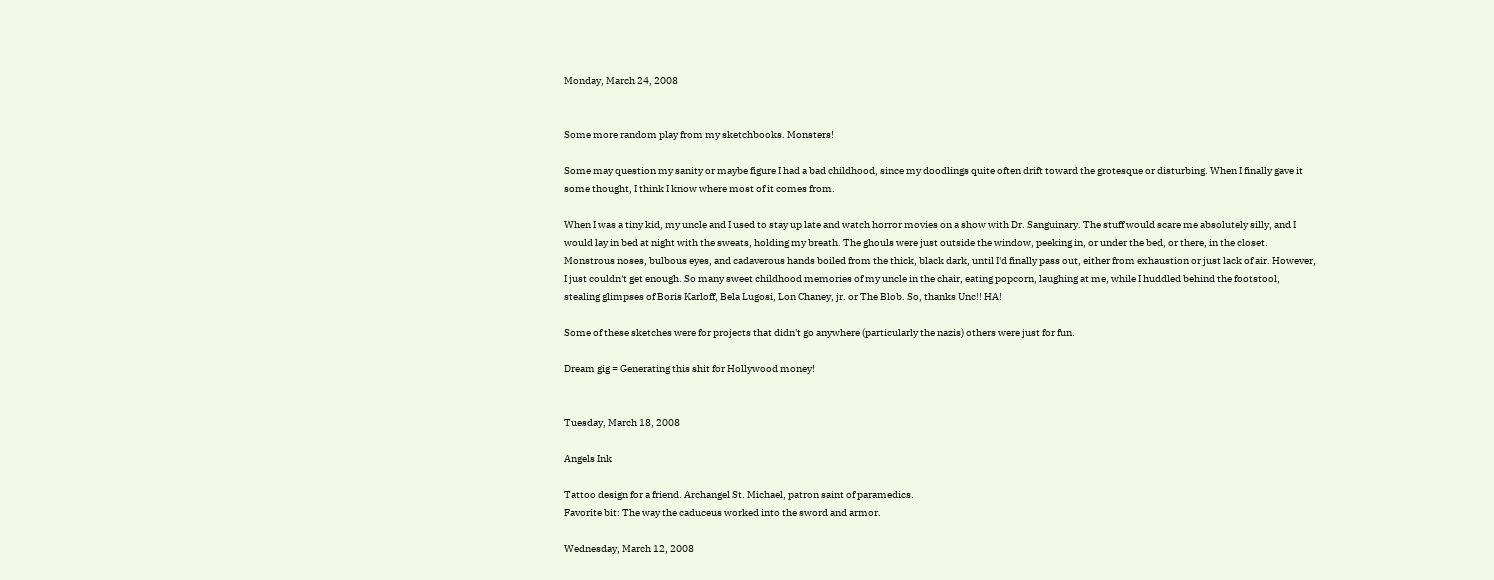Monday, March 24, 2008


Some more random play from my sketchbooks. Monsters!

Some may question my sanity or maybe figure I had a bad childhood, since my doodlings quite often drift toward the grotesque or disturbing. When I finally gave it some thought, I think I know where most of it comes from.

When I was a tiny kid, my uncle and I used to stay up late and watch horror movies on a show with Dr. Sanguinary. The stuff would scare me absolutely silly, and I would lay in bed at night with the sweats, holding my breath. The ghouls were just outside the window, peeking in, or under the bed, or there, in the closet. Monstrous noses, bulbous eyes, and cadaverous hands boiled from the thick, black dark, until I'd finally pass out, either from exhaustion or just lack of air. However, I just couldn't get enough. So many sweet childhood memories of my uncle in the chair, eating popcorn, laughing at me, while I huddled behind the footstool, stealing glimpses of Boris Karloff, Bela Lugosi, Lon Chaney, jr. or The Blob. So, thanks Unc!! HA!

Some of these sketches were for projects that didn't go anywhere (particularly the nazis) others were just for fun.

Dream gig = Generating this shit for Hollywood money!


Tuesday, March 18, 2008

Angels Ink

Tattoo design for a friend. Archangel St. Michael, patron saint of paramedics.
Favorite bit: The way the caduceus worked into the sword and armor.

Wednesday, March 12, 2008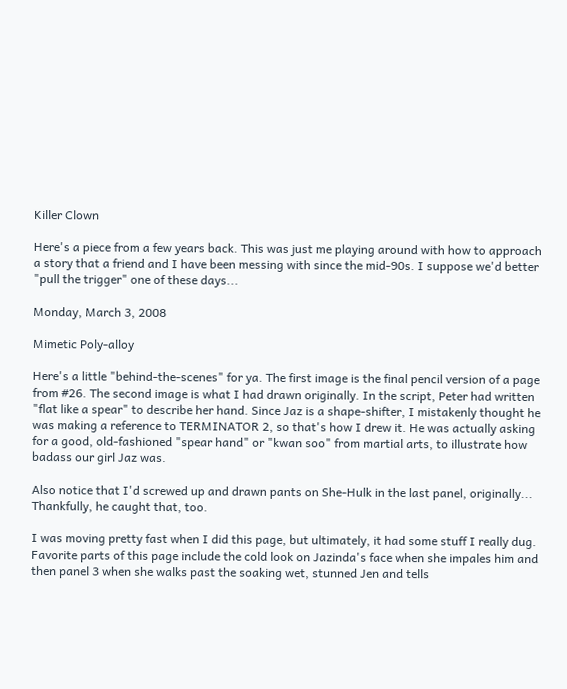Killer Clown

Here's a piece from a few years back. This was just me playing around with how to approach a story that a friend and I have been messing with since the mid-90s. I suppose we'd better "pull the trigger" one of these days...

Monday, March 3, 2008

Mimetic Poly-alloy

Here's a little "behind-the-scenes" for ya. The first image is the final pencil version of a page from #26. The second image is what I had drawn originally. In the script, Peter had written "flat like a spear" to describe her hand. Since Jaz is a shape-shifter, I mistakenly thought he was making a reference to TERMINATOR 2, so that's how I drew it. He was actually asking for a good, old-fashioned "spear hand" or "kwan soo" from martial arts, to illustrate how badass our girl Jaz was.

Also notice that I'd screwed up and drawn pants on She-Hulk in the last panel, originally... Thankfully, he caught that, too.

I was moving pretty fast when I did this page, but ultimately, it had some stuff I really dug. Favorite parts of this page include the cold look on Jazinda's face when she impales him and then panel 3 when she walks past the soaking wet, stunned Jen and tells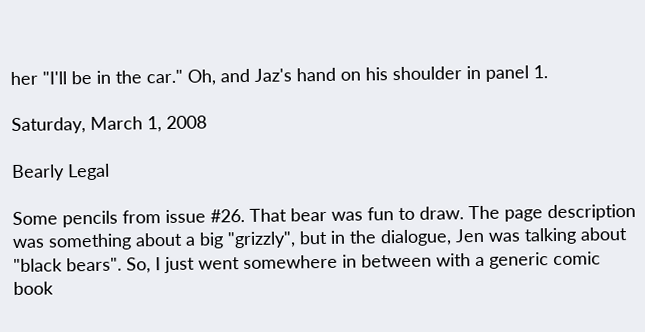her "I'll be in the car." Oh, and Jaz's hand on his shoulder in panel 1.

Saturday, March 1, 2008

Bearly Legal

Some pencils from issue #26. That bear was fun to draw. The page description was something about a big "grizzly", but in the dialogue, Jen was talking about "black bears". So, I just went somewhere in between with a generic comic book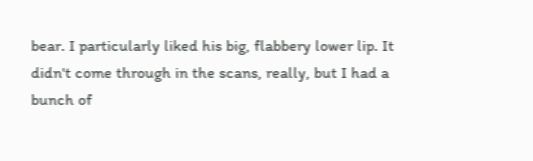bear. I particularly liked his big, flabbery lower lip. It didn't come through in the scans, really, but I had a bunch of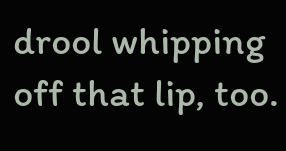drool whipping off that lip, too.